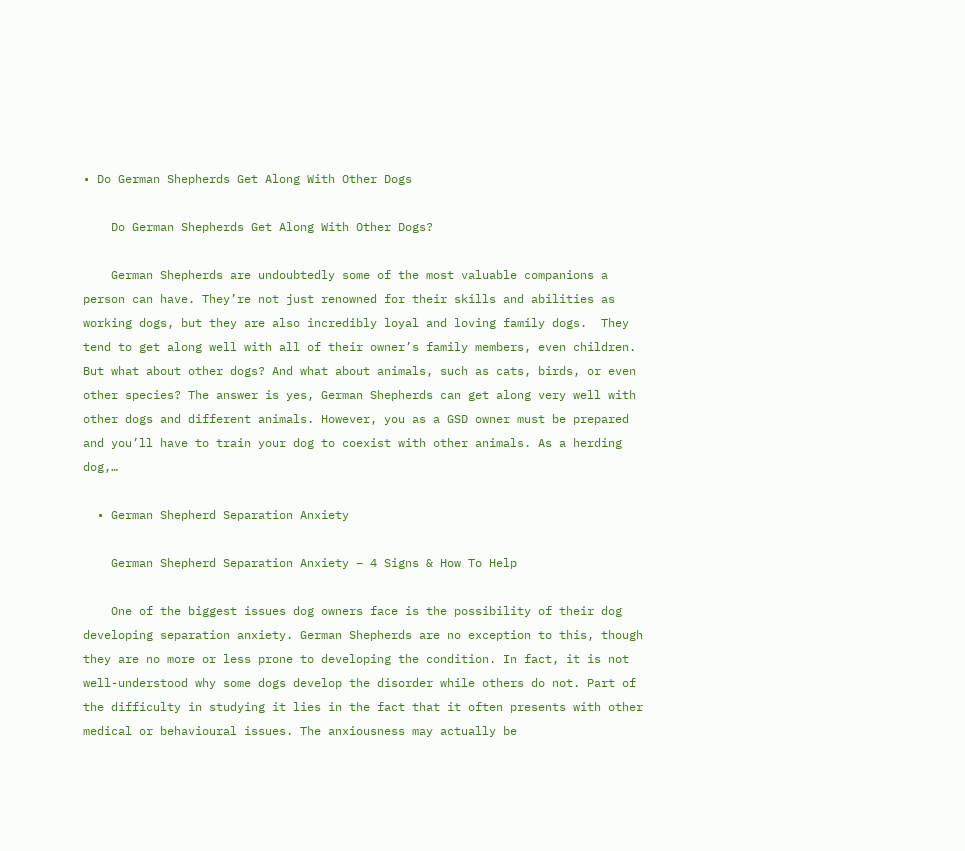• Do German Shepherds Get Along With Other Dogs

    Do German Shepherds Get Along With Other Dogs?

    German Shepherds are undoubtedly some of the most valuable companions a person can have. They’re not just renowned for their skills and abilities as working dogs, but they are also incredibly loyal and loving family dogs.  They tend to get along well with all of their owner’s family members, even children. But what about other dogs? And what about animals, such as cats, birds, or even other species? The answer is yes, German Shepherds can get along very well with other dogs and different animals. However, you as a GSD owner must be prepared and you’ll have to train your dog to coexist with other animals. As a herding dog,…

  • German Shepherd Separation Anxiety

    German Shepherd Separation Anxiety – 4 Signs & How To Help

    One of the biggest issues dog owners face is the possibility of their dog developing separation anxiety. German Shepherds are no exception to this, though they are no more or less prone to developing the condition. In fact, it is not well-understood why some dogs develop the disorder while others do not. Part of the difficulty in studying it lies in the fact that it often presents with other medical or behavioural issues. The anxiousness may actually be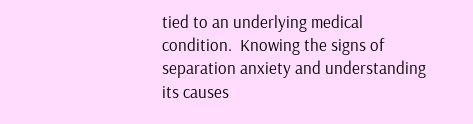tied to an underlying medical condition.  Knowing the signs of separation anxiety and understanding its causes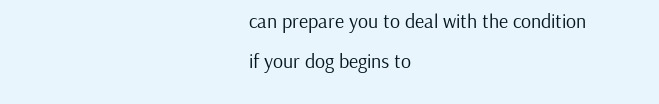can prepare you to deal with the condition if your dog begins to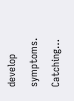develop symptoms. Catching…